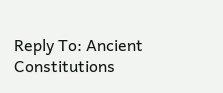Reply To: Ancient Constitutions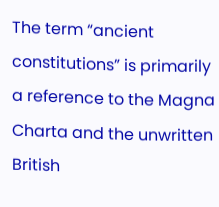The term “ancient constitutions” is primarily a reference to the Magna Charta and the unwritten British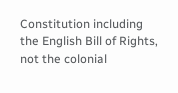Constitution including the English Bill of Rights, not the colonial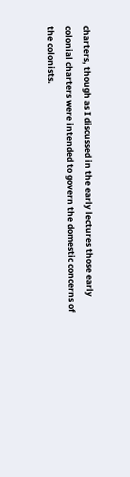charters, though as I discussed in the early lectures those early colonial charters were intended to govern the domestic concerns of the colonists.